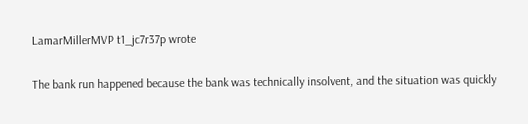LamarMillerMVP t1_jc7r37p wrote

The bank run happened because the bank was technically insolvent, and the situation was quickly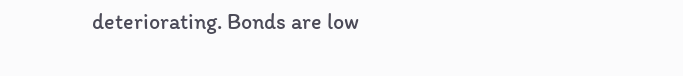deteriorating. Bonds are low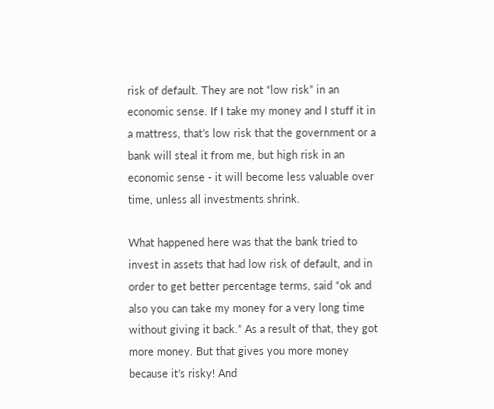risk of default. They are not “low risk” in an economic sense. If I take my money and I stuff it in a mattress, that’s low risk that the government or a bank will steal it from me, but high risk in an economic sense - it will become less valuable over time, unless all investments shrink.

What happened here was that the bank tried to invest in assets that had low risk of default, and in order to get better percentage terms, said “ok and also you can take my money for a very long time without giving it back.” As a result of that, they got more money. But that gives you more money because it’s risky! And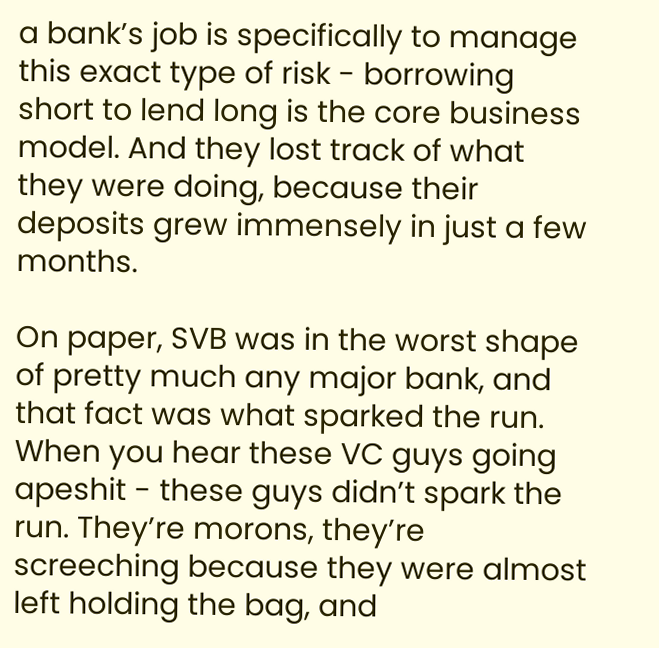a bank’s job is specifically to manage this exact type of risk - borrowing short to lend long is the core business model. And they lost track of what they were doing, because their deposits grew immensely in just a few months.

On paper, SVB was in the worst shape of pretty much any major bank, and that fact was what sparked the run. When you hear these VC guys going apeshit - these guys didn’t spark the run. They’re morons, they’re screeching because they were almost left holding the bag, and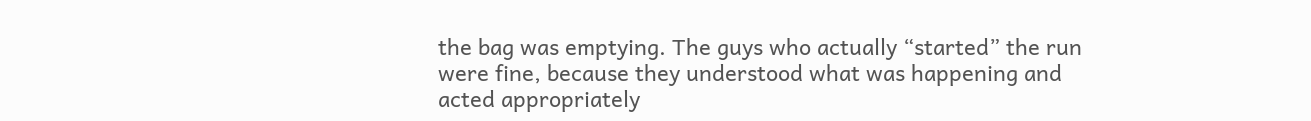the bag was emptying. The guys who actually “started” the run were fine, because they understood what was happening and acted appropriately